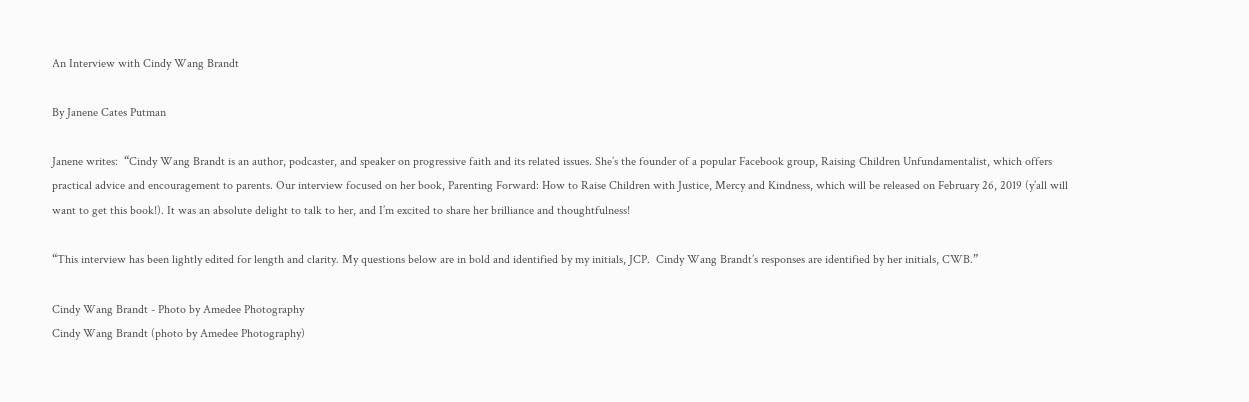An Interview with Cindy Wang Brandt

By Janene Cates Putman

Janene writes:  “Cindy Wang Brandt is an author, podcaster, and speaker on progressive faith and its related issues. She’s the founder of a popular Facebook group, Raising Children Unfundamentalist, which offers practical advice and encouragement to parents. Our interview focused on her book, Parenting Forward: How to Raise Children with Justice, Mercy and Kindness, which will be released on February 26, 2019 (y’all will want to get this book!). It was an absolute delight to talk to her, and I’m excited to share her brilliance and thoughtfulness!

“This interview has been lightly edited for length and clarity. My questions below are in bold and identified by my initials, JCP.  Cindy Wang Brandt’s responses are identified by her initials, CWB.”

Cindy Wang Brandt - Photo by Amedee Photography
Cindy Wang Brandt (photo by Amedee Photography)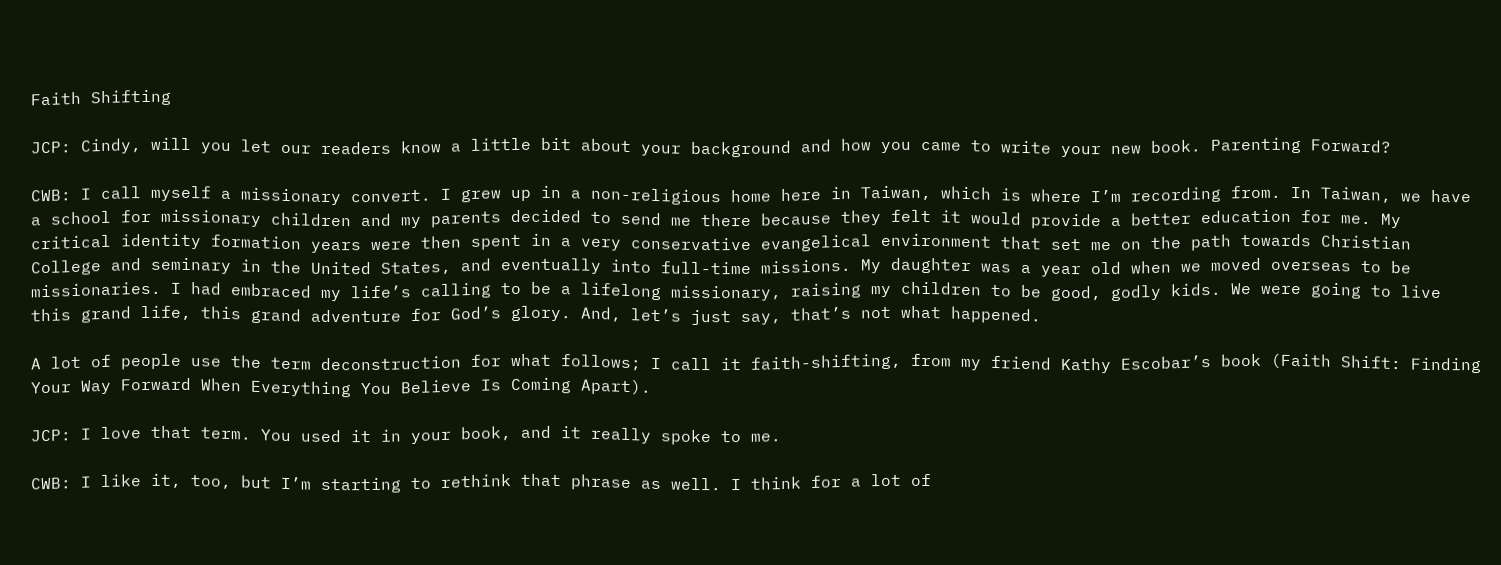Faith Shifting

JCP: Cindy, will you let our readers know a little bit about your background and how you came to write your new book. Parenting Forward?

CWB: I call myself a missionary convert. I grew up in a non-religious home here in Taiwan, which is where I’m recording from. In Taiwan, we have a school for missionary children and my parents decided to send me there because they felt it would provide a better education for me. My critical identity formation years were then spent in a very conservative evangelical environment that set me on the path towards Christian College and seminary in the United States, and eventually into full-time missions. My daughter was a year old when we moved overseas to be missionaries. I had embraced my life’s calling to be a lifelong missionary, raising my children to be good, godly kids. We were going to live this grand life, this grand adventure for God’s glory. And, let’s just say, that’s not what happened.

A lot of people use the term deconstruction for what follows; I call it faith-shifting, from my friend Kathy Escobar’s book (Faith Shift: Finding Your Way Forward When Everything You Believe Is Coming Apart).

JCP: I love that term. You used it in your book, and it really spoke to me.

CWB: I like it, too, but I’m starting to rethink that phrase as well. I think for a lot of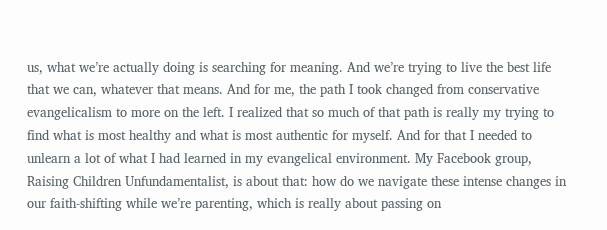us, what we’re actually doing is searching for meaning. And we’re trying to live the best life that we can, whatever that means. And for me, the path I took changed from conservative evangelicalism to more on the left. I realized that so much of that path is really my trying to find what is most healthy and what is most authentic for myself. And for that I needed to unlearn a lot of what I had learned in my evangelical environment. My Facebook group, Raising Children Unfundamentalist, is about that: how do we navigate these intense changes in our faith-shifting while we’re parenting, which is really about passing on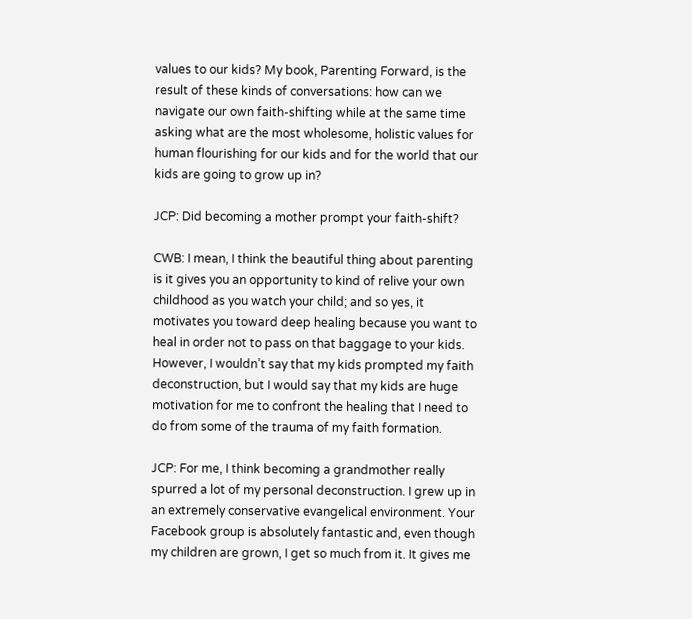values to our kids? My book, Parenting Forward, is the result of these kinds of conversations: how can we navigate our own faith-shifting while at the same time asking what are the most wholesome, holistic values for human flourishing for our kids and for the world that our kids are going to grow up in?

JCP: Did becoming a mother prompt your faith-shift?

CWB: I mean, I think the beautiful thing about parenting is it gives you an opportunity to kind of relive your own childhood as you watch your child; and so yes, it motivates you toward deep healing because you want to heal in order not to pass on that baggage to your kids. However, I wouldn’t say that my kids prompted my faith deconstruction, but I would say that my kids are huge motivation for me to confront the healing that I need to do from some of the trauma of my faith formation.

JCP: For me, I think becoming a grandmother really spurred a lot of my personal deconstruction. I grew up in an extremely conservative evangelical environment. Your Facebook group is absolutely fantastic and, even though my children are grown, I get so much from it. It gives me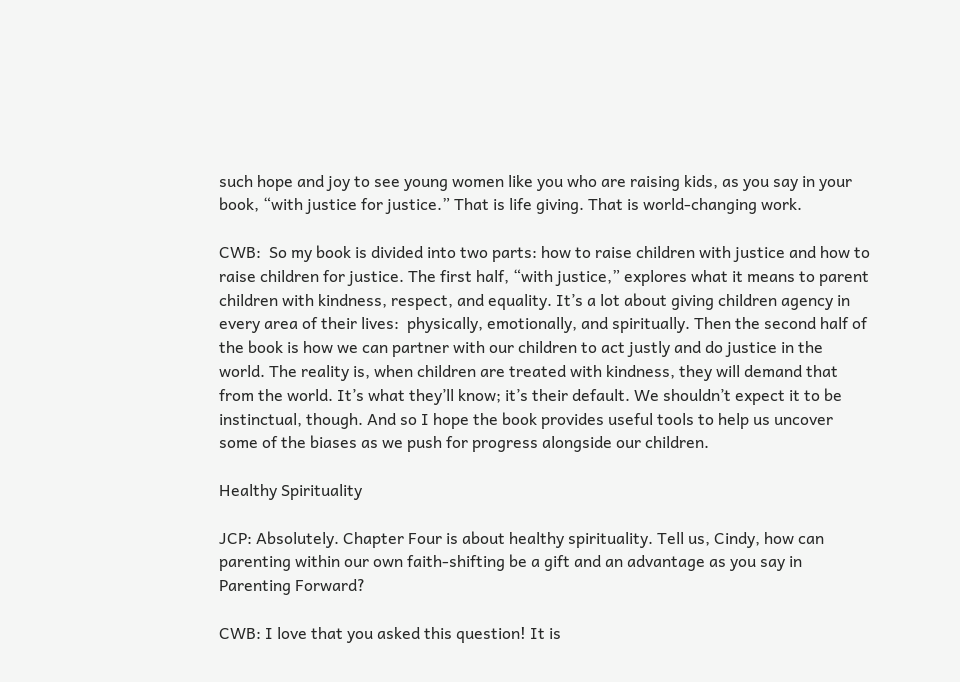such hope and joy to see young women like you who are raising kids, as you say in your book, “with justice for justice.” That is life giving. That is world-changing work.

CWB:  So my book is divided into two parts: how to raise children with justice and how to raise children for justice. The first half, “with justice,” explores what it means to parent children with kindness, respect, and equality. It’s a lot about giving children agency in every area of their lives:  physically, emotionally, and spiritually. Then the second half of the book is how we can partner with our children to act justly and do justice in the world. The reality is, when children are treated with kindness, they will demand that from the world. It’s what they’ll know; it’s their default. We shouldn’t expect it to be instinctual, though. And so I hope the book provides useful tools to help us uncover some of the biases as we push for progress alongside our children.

Healthy Spirituality

JCP: Absolutely. Chapter Four is about healthy spirituality. Tell us, Cindy, how can parenting within our own faith-shifting be a gift and an advantage as you say in Parenting Forward?

CWB: I love that you asked this question! It is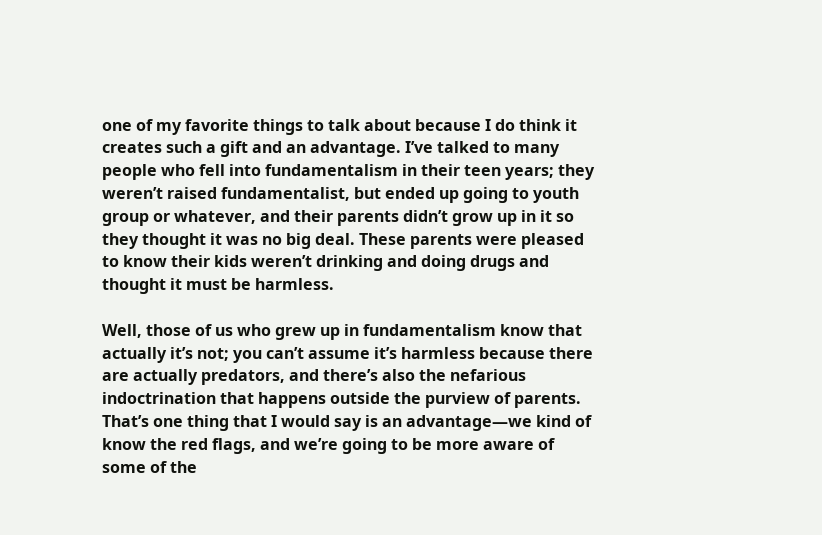one of my favorite things to talk about because I do think it creates such a gift and an advantage. I’ve talked to many people who fell into fundamentalism in their teen years; they weren’t raised fundamentalist, but ended up going to youth group or whatever, and their parents didn’t grow up in it so they thought it was no big deal. These parents were pleased to know their kids weren’t drinking and doing drugs and thought it must be harmless.

Well, those of us who grew up in fundamentalism know that actually it’s not; you can’t assume it’s harmless because there are actually predators, and there’s also the nefarious indoctrination that happens outside the purview of parents. That’s one thing that I would say is an advantage—we kind of know the red flags, and we’re going to be more aware of some of the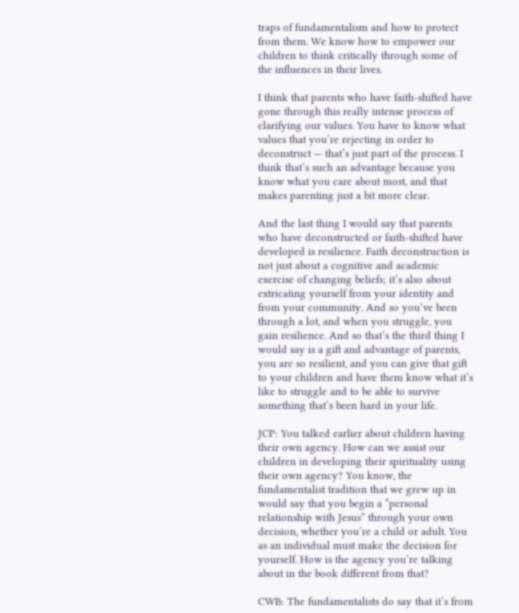traps of fundamentalism and how to protect from them. We know how to empower our children to think critically through some of the influences in their lives.

I think that parents who have faith-shifted have gone through this really intense process of clarifying our values. You have to know what values that you’re rejecting in order to deconstruct — that’s just part of the process. I think that’s such an advantage because you know what you care about most, and that makes parenting just a bit more clear.

And the last thing I would say that parents who have deconstructed or faith-shifted have developed is resilience. Faith deconstruction is not just about a cognitive and academic exercise of changing beliefs; it’s also about extricating yourself from your identity and from your community. And so you’ve been through a lot, and when you struggle, you gain resilience. And so that’s the third thing I would say is a gift and advantage of parents, you are so resilient, and you can give that gift to your children and have them know what it’s like to struggle and to be able to survive something that’s been hard in your life.

JCP: You talked earlier about children having their own agency. How can we assist our children in developing their spirituality using their own agency? You know, the fundamentalist tradition that we grew up in would say that you begin a “personal relationship with Jesus” through your own decision, whether you’re a child or adult. You as an individual must make the decision for yourself. How is the agency you’re talking about in the book different from that?

CWB: The fundamentalists do say that it’s from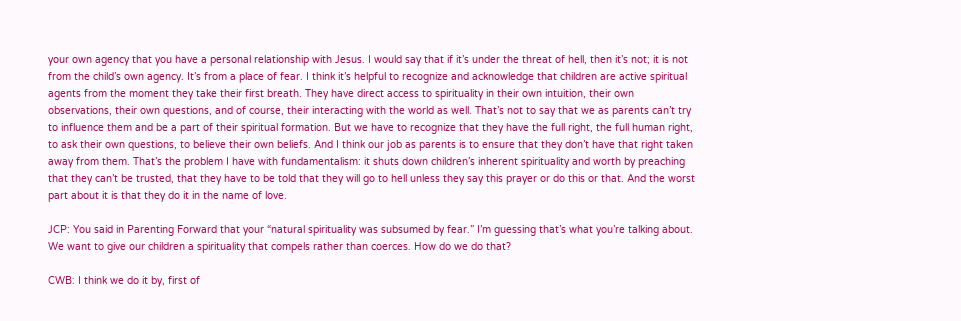your own agency that you have a personal relationship with Jesus. I would say that if it’s under the threat of hell, then it’s not; it is not from the child’s own agency. It’s from a place of fear. I think it’s helpful to recognize and acknowledge that children are active spiritual agents from the moment they take their first breath. They have direct access to spirituality in their own intuition, their own observations, their own questions, and of course, their interacting with the world as well. That’s not to say that we as parents can’t try to influence them and be a part of their spiritual formation. But we have to recognize that they have the full right, the full human right, to ask their own questions, to believe their own beliefs. And I think our job as parents is to ensure that they don’t have that right taken away from them. That’s the problem I have with fundamentalism: it shuts down children’s inherent spirituality and worth by preaching that they can’t be trusted, that they have to be told that they will go to hell unless they say this prayer or do this or that. And the worst part about it is that they do it in the name of love.

JCP: You said in Parenting Forward that your “natural spirituality was subsumed by fear.” I’m guessing that’s what you’re talking about. We want to give our children a spirituality that compels rather than coerces. How do we do that?

CWB: I think we do it by, first of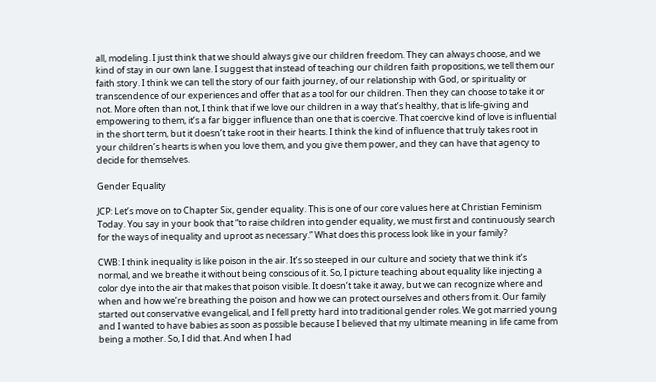all, modeling. I just think that we should always give our children freedom. They can always choose, and we kind of stay in our own lane. I suggest that instead of teaching our children faith propositions, we tell them our faith story. I think we can tell the story of our faith journey, of our relationship with God, or spirituality or transcendence of our experiences and offer that as a tool for our children. Then they can choose to take it or not. More often than not, I think that if we love our children in a way that’s healthy, that is life-giving and empowering to them, it’s a far bigger influence than one that is coercive. That coercive kind of love is influential in the short term, but it doesn’t take root in their hearts. I think the kind of influence that truly takes root in your children’s hearts is when you love them, and you give them power, and they can have that agency to decide for themselves.

Gender Equality

JCP: Let’s move on to Chapter Six, gender equality. This is one of our core values here at Christian Feminism Today. You say in your book that “to raise children into gender equality, we must first and continuously search for the ways of inequality and uproot as necessary.” What does this process look like in your family?

CWB: I think inequality is like poison in the air. It’s so steeped in our culture and society that we think it’s normal, and we breathe it without being conscious of it. So, I picture teaching about equality like injecting a color dye into the air that makes that poison visible. It doesn’t take it away, but we can recognize where and when and how we’re breathing the poison and how we can protect ourselves and others from it. Our family started out conservative evangelical, and I fell pretty hard into traditional gender roles. We got married young and I wanted to have babies as soon as possible because I believed that my ultimate meaning in life came from being a mother. So, I did that. And when I had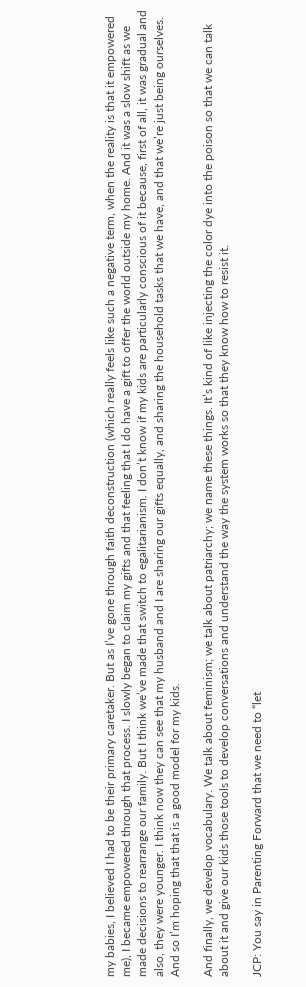my babies, I believed I had to be their primary caretaker. But as I’ve gone through faith deconstruction (which really feels like such a negative term, when the reality is that it empowered me), I became empowered through that process. I slowly began to claim my gifts and that feeling that I do have a gift to offer the world outside my home. And it was a slow shift as we made decisions to rearrange our family. But I think we’ve made that switch to egalitarianism. I don’t know if my kids are particularly conscious of it because, first of all, it was gradual and also, they were younger. I think now they can see that my husband and I are sharing our gifts equally, and sharing the household tasks that we have, and that we’re just being ourselves. And so I’m hoping that that is a good model for my kids.

And finally, we develop vocabulary. We talk about feminism; we talk about patriarchy; we name these things. It’s kind of like injecting the color dye into the poison so that we can talk about it and give our kids those tools to develop conversations and understand the way the system works so that they know how to resist it.

JCP: You say in Parenting Forward that we need to “let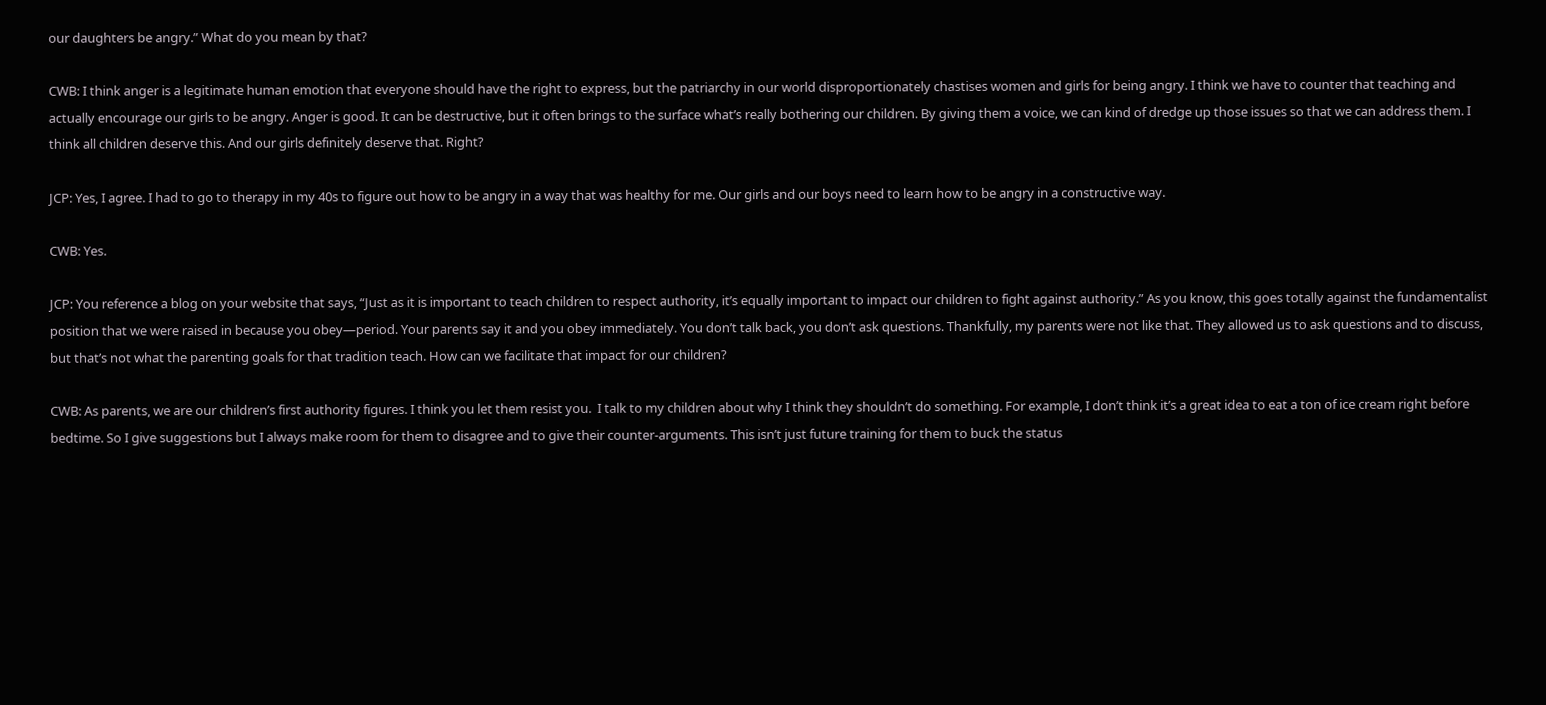our daughters be angry.” What do you mean by that?

CWB: I think anger is a legitimate human emotion that everyone should have the right to express, but the patriarchy in our world disproportionately chastises women and girls for being angry. I think we have to counter that teaching and actually encourage our girls to be angry. Anger is good. It can be destructive, but it often brings to the surface what’s really bothering our children. By giving them a voice, we can kind of dredge up those issues so that we can address them. I think all children deserve this. And our girls definitely deserve that. Right?

JCP: Yes, I agree. I had to go to therapy in my 40s to figure out how to be angry in a way that was healthy for me. Our girls and our boys need to learn how to be angry in a constructive way.

CWB: Yes.

JCP: You reference a blog on your website that says, “Just as it is important to teach children to respect authority, it’s equally important to impact our children to fight against authority.” As you know, this goes totally against the fundamentalist position that we were raised in because you obey—period. Your parents say it and you obey immediately. You don’t talk back, you don’t ask questions. Thankfully, my parents were not like that. They allowed us to ask questions and to discuss, but that’s not what the parenting goals for that tradition teach. How can we facilitate that impact for our children?

CWB: As parents, we are our children’s first authority figures. I think you let them resist you.  I talk to my children about why I think they shouldn’t do something. For example, I don’t think it’s a great idea to eat a ton of ice cream right before bedtime. So I give suggestions but I always make room for them to disagree and to give their counter-arguments. This isn’t just future training for them to buck the status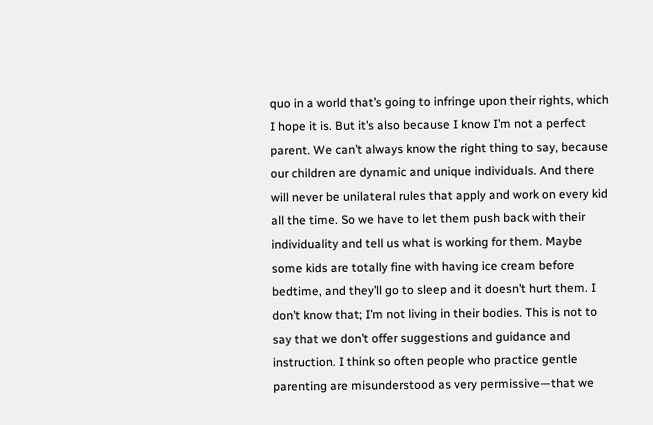quo in a world that’s going to infringe upon their rights, which I hope it is. But it’s also because I know I’m not a perfect parent. We can’t always know the right thing to say, because our children are dynamic and unique individuals. And there will never be unilateral rules that apply and work on every kid all the time. So we have to let them push back with their individuality and tell us what is working for them. Maybe some kids are totally fine with having ice cream before bedtime, and they’ll go to sleep and it doesn’t hurt them. I don’t know that; I’m not living in their bodies. This is not to say that we don’t offer suggestions and guidance and instruction. I think so often people who practice gentle parenting are misunderstood as very permissive—that we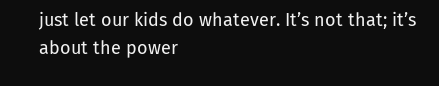just let our kids do whatever. It’s not that; it’s about the power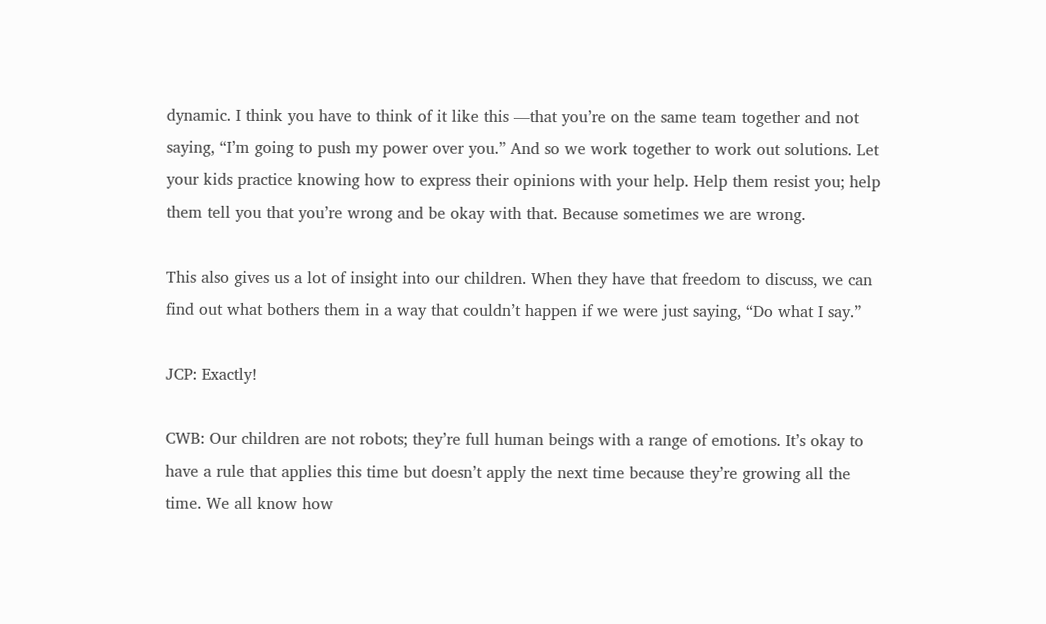dynamic. I think you have to think of it like this —that you’re on the same team together and not saying, “I’m going to push my power over you.” And so we work together to work out solutions. Let your kids practice knowing how to express their opinions with your help. Help them resist you; help them tell you that you’re wrong and be okay with that. Because sometimes we are wrong.

This also gives us a lot of insight into our children. When they have that freedom to discuss, we can find out what bothers them in a way that couldn’t happen if we were just saying, “Do what I say.”

JCP: Exactly!

CWB: Our children are not robots; they’re full human beings with a range of emotions. It’s okay to have a rule that applies this time but doesn’t apply the next time because they’re growing all the time. We all know how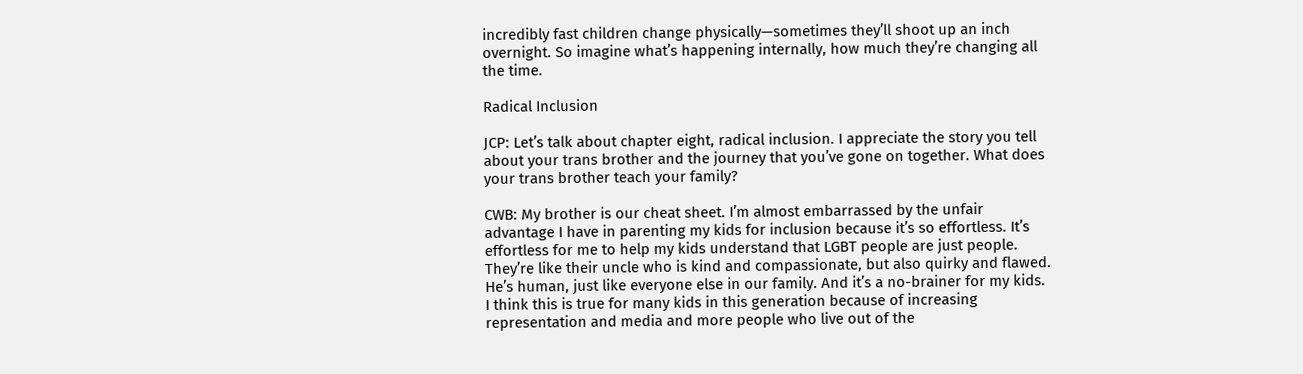incredibly fast children change physically—sometimes they’ll shoot up an inch overnight. So imagine what’s happening internally, how much they’re changing all the time.

Radical Inclusion

JCP: Let’s talk about chapter eight, radical inclusion. I appreciate the story you tell about your trans brother and the journey that you’ve gone on together. What does your trans brother teach your family?

CWB: My brother is our cheat sheet. I’m almost embarrassed by the unfair advantage I have in parenting my kids for inclusion because it’s so effortless. It’s effortless for me to help my kids understand that LGBT people are just people. They’re like their uncle who is kind and compassionate, but also quirky and flawed. He’s human, just like everyone else in our family. And it’s a no-brainer for my kids. I think this is true for many kids in this generation because of increasing representation and media and more people who live out of the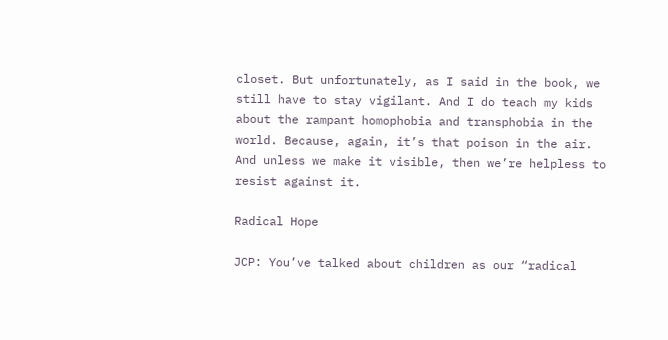closet. But unfortunately, as I said in the book, we still have to stay vigilant. And I do teach my kids about the rampant homophobia and transphobia in the world. Because, again, it’s that poison in the air. And unless we make it visible, then we’re helpless to resist against it.

Radical Hope

JCP: You’ve talked about children as our “radical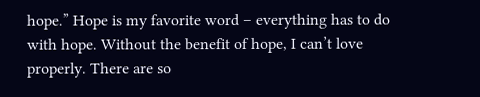hope.” Hope is my favorite word – everything has to do with hope. Without the benefit of hope, I can’t love properly. There are so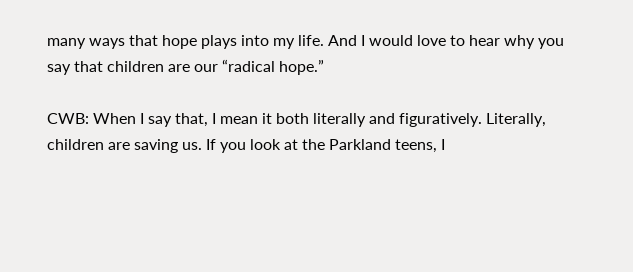many ways that hope plays into my life. And I would love to hear why you say that children are our “radical hope.”

CWB: When I say that, I mean it both literally and figuratively. Literally, children are saving us. If you look at the Parkland teens, I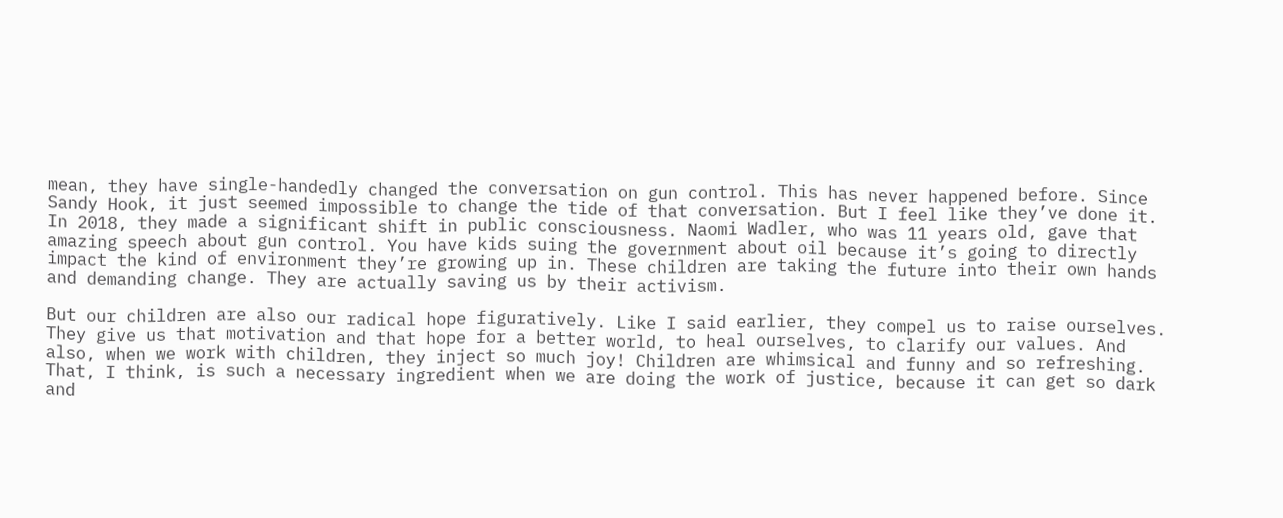mean, they have single-handedly changed the conversation on gun control. This has never happened before. Since Sandy Hook, it just seemed impossible to change the tide of that conversation. But I feel like they’ve done it. In 2018, they made a significant shift in public consciousness. Naomi Wadler, who was 11 years old, gave that amazing speech about gun control. You have kids suing the government about oil because it’s going to directly impact the kind of environment they’re growing up in. These children are taking the future into their own hands and demanding change. They are actually saving us by their activism.

But our children are also our radical hope figuratively. Like I said earlier, they compel us to raise ourselves. They give us that motivation and that hope for a better world, to heal ourselves, to clarify our values. And also, when we work with children, they inject so much joy! Children are whimsical and funny and so refreshing. That, I think, is such a necessary ingredient when we are doing the work of justice, because it can get so dark and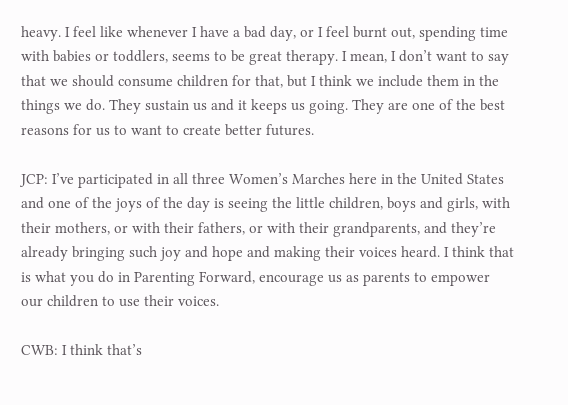heavy. I feel like whenever I have a bad day, or I feel burnt out, spending time with babies or toddlers, seems to be great therapy. I mean, I don’t want to say that we should consume children for that, but I think we include them in the things we do. They sustain us and it keeps us going. They are one of the best reasons for us to want to create better futures.

JCP: I’ve participated in all three Women’s Marches here in the United States and one of the joys of the day is seeing the little children, boys and girls, with their mothers, or with their fathers, or with their grandparents, and they’re already bringing such joy and hope and making their voices heard. I think that is what you do in Parenting Forward, encourage us as parents to empower our children to use their voices.

CWB: I think that’s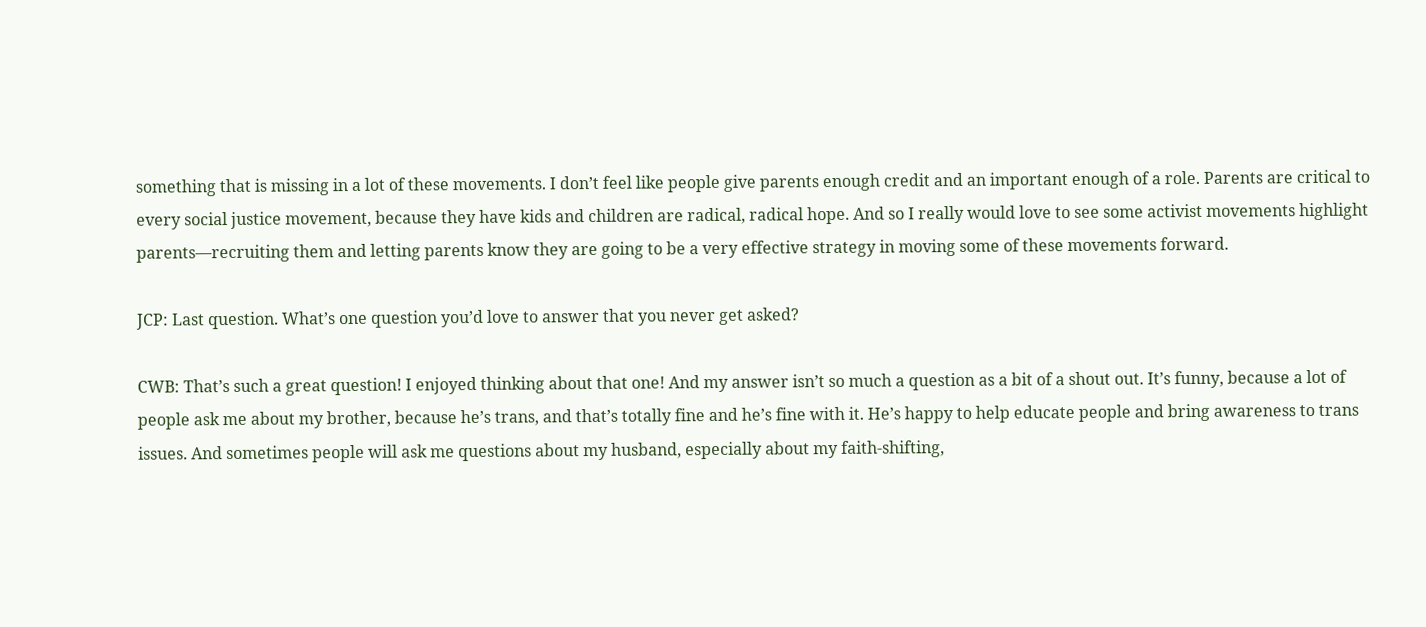something that is missing in a lot of these movements. I don’t feel like people give parents enough credit and an important enough of a role. Parents are critical to every social justice movement, because they have kids and children are radical, radical hope. And so I really would love to see some activist movements highlight parents—recruiting them and letting parents know they are going to be a very effective strategy in moving some of these movements forward.

JCP: Last question. What’s one question you’d love to answer that you never get asked?

CWB: That’s such a great question! I enjoyed thinking about that one! And my answer isn’t so much a question as a bit of a shout out. It’s funny, because a lot of people ask me about my brother, because he’s trans, and that’s totally fine and he’s fine with it. He’s happy to help educate people and bring awareness to trans issues. And sometimes people will ask me questions about my husband, especially about my faith-shifting,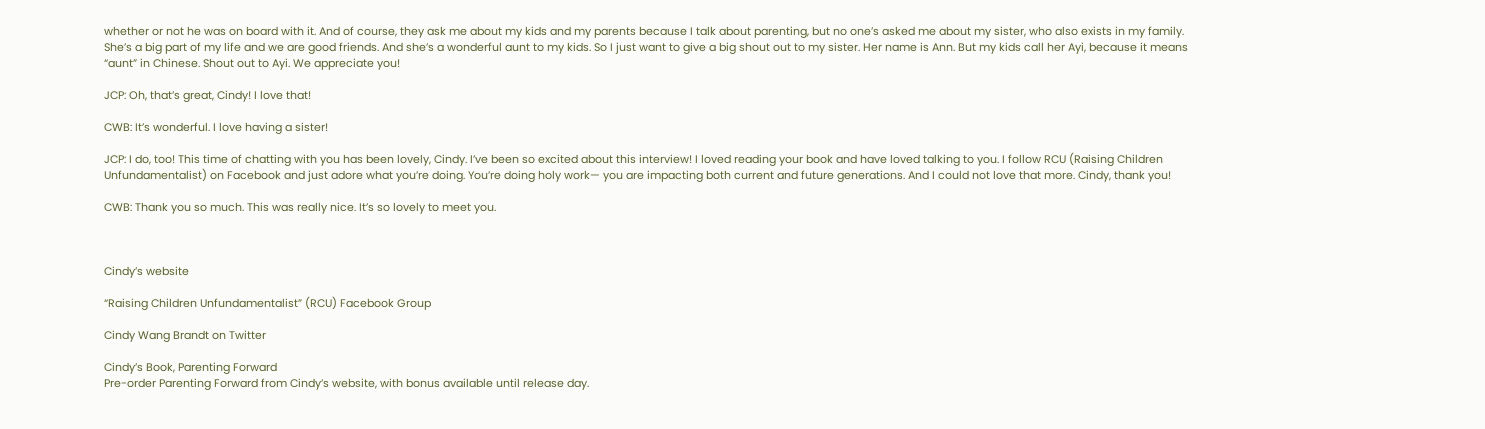whether or not he was on board with it. And of course, they ask me about my kids and my parents because I talk about parenting, but no one’s asked me about my sister, who also exists in my family. She’s a big part of my life and we are good friends. And she’s a wonderful aunt to my kids. So I just want to give a big shout out to my sister. Her name is Ann. But my kids call her Ayi, because it means “aunt” in Chinese. Shout out to Ayi. We appreciate you!

JCP: Oh, that’s great, Cindy! I love that!

CWB: It’s wonderful. I love having a sister!

JCP: I do, too! This time of chatting with you has been lovely, Cindy. I’ve been so excited about this interview! I loved reading your book and have loved talking to you. I follow RCU (Raising Children Unfundamentalist) on Facebook and just adore what you’re doing. You’re doing holy work— you are impacting both current and future generations. And I could not love that more. Cindy, thank you!

CWB: Thank you so much. This was really nice. It’s so lovely to meet you.



Cindy’s website

“Raising Children Unfundamentalist” (RCU) Facebook Group

Cindy Wang Brandt on Twitter

Cindy’s Book, Parenting Forward
Pre-order Parenting Forward from Cindy’s website, with bonus available until release day.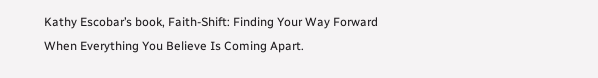Kathy Escobar’s book, Faith-Shift: Finding Your Way Forward When Everything You Believe Is Coming Apart.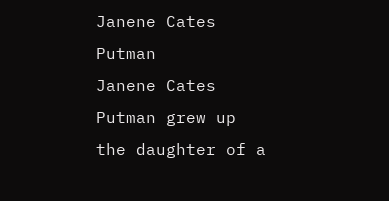Janene Cates Putman
Janene Cates Putman grew up the daughter of a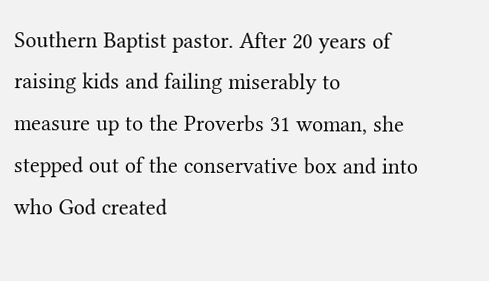Southern Baptist pastor. After 20 years of raising kids and failing miserably to measure up to the Proverbs 31 woman, she stepped out of the conservative box and into who God created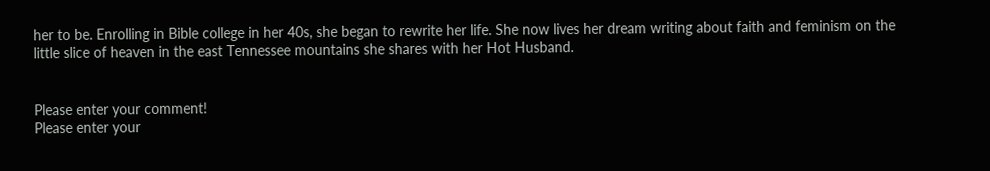her to be. Enrolling in Bible college in her 40s, she began to rewrite her life. She now lives her dream writing about faith and feminism on the little slice of heaven in the east Tennessee mountains she shares with her Hot Husband.


Please enter your comment!
Please enter your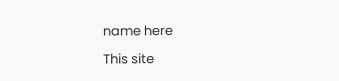name here

This site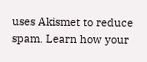uses Akismet to reduce spam. Learn how your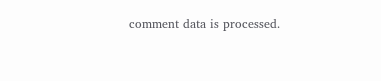comment data is processed.